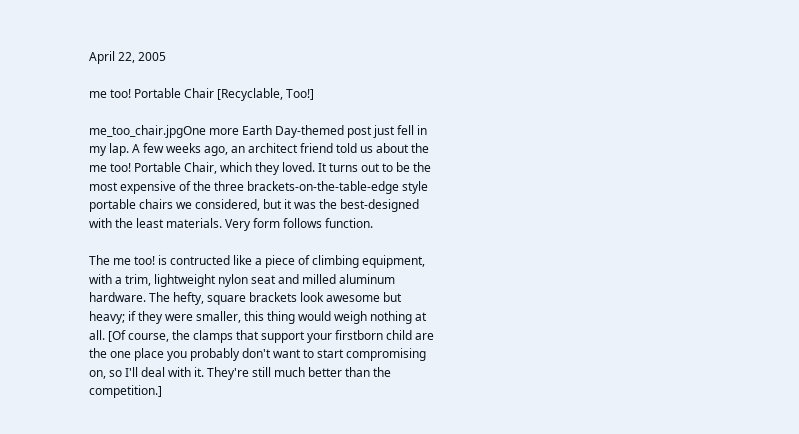April 22, 2005

me too! Portable Chair [Recyclable, Too!]

me_too_chair.jpgOne more Earth Day-themed post just fell in my lap. A few weeks ago, an architect friend told us about the me too! Portable Chair, which they loved. It turns out to be the most expensive of the three brackets-on-the-table-edge style portable chairs we considered, but it was the best-designed with the least materials. Very form follows function.

The me too! is contructed like a piece of climbing equipment, with a trim, lightweight nylon seat and milled aluminum hardware. The hefty, square brackets look awesome but heavy; if they were smaller, this thing would weigh nothing at all. [Of course, the clamps that support your firstborn child are the one place you probably don't want to start compromising on, so I'll deal with it. They're still much better than the competition.]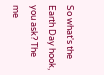So what's the Earth Day hook, you ask? The me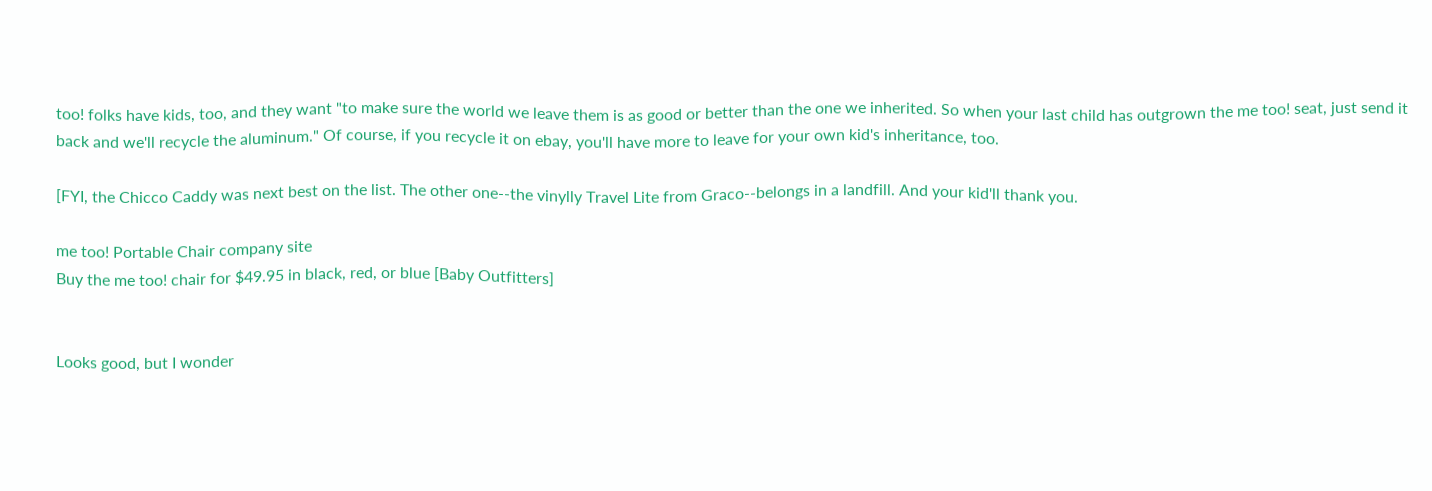too! folks have kids, too, and they want "to make sure the world we leave them is as good or better than the one we inherited. So when your last child has outgrown the me too! seat, just send it back and we'll recycle the aluminum." Of course, if you recycle it on ebay, you'll have more to leave for your own kid's inheritance, too.

[FYI, the Chicco Caddy was next best on the list. The other one--the vinylly Travel Lite from Graco--belongs in a landfill. And your kid'll thank you.

me too! Portable Chair company site
Buy the me too! chair for $49.95 in black, red, or blue [Baby Outfitters]


Looks good, but I wonder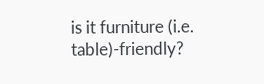is it furniture (i.e. table)-friendly?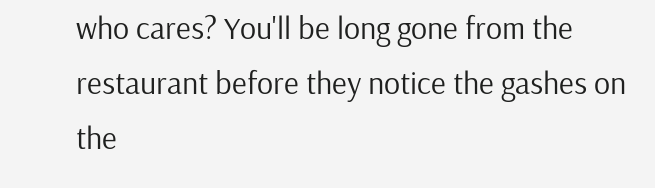who cares? You'll be long gone from the restaurant before they notice the gashes on the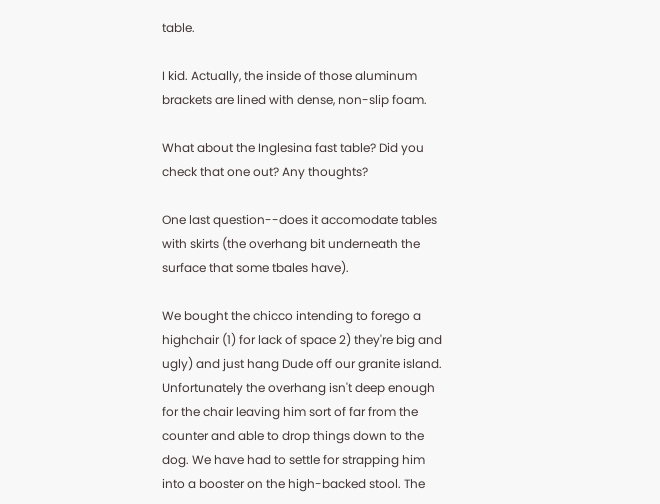table.

I kid. Actually, the inside of those aluminum brackets are lined with dense, non-slip foam.

What about the Inglesina fast table? Did you check that one out? Any thoughts?

One last question--does it accomodate tables with skirts (the overhang bit underneath the surface that some tbales have).

We bought the chicco intending to forego a highchair (1) for lack of space 2) they're big and ugly) and just hang Dude off our granite island. Unfortunately the overhang isn't deep enough for the chair leaving him sort of far from the counter and able to drop things down to the dog. We have had to settle for strapping him into a booster on the high-backed stool. The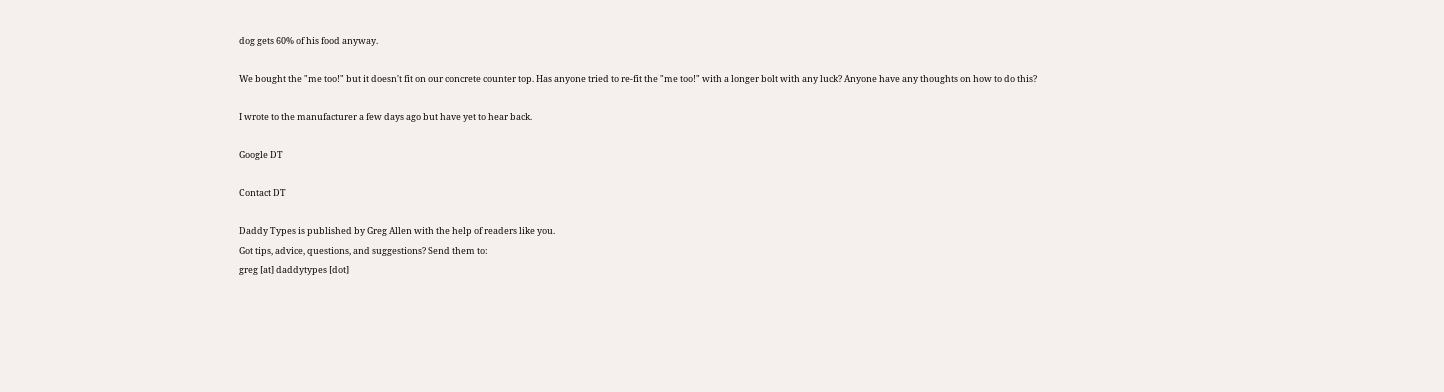dog gets 60% of his food anyway.

We bought the "me too!" but it doesn't fit on our concrete counter top. Has anyone tried to re-fit the "me too!" with a longer bolt with any luck? Anyone have any thoughts on how to do this?

I wrote to the manufacturer a few days ago but have yet to hear back.

Google DT

Contact DT

Daddy Types is published by Greg Allen with the help of readers like you.
Got tips, advice, questions, and suggestions? Send them to:
greg [at] daddytypes [dot]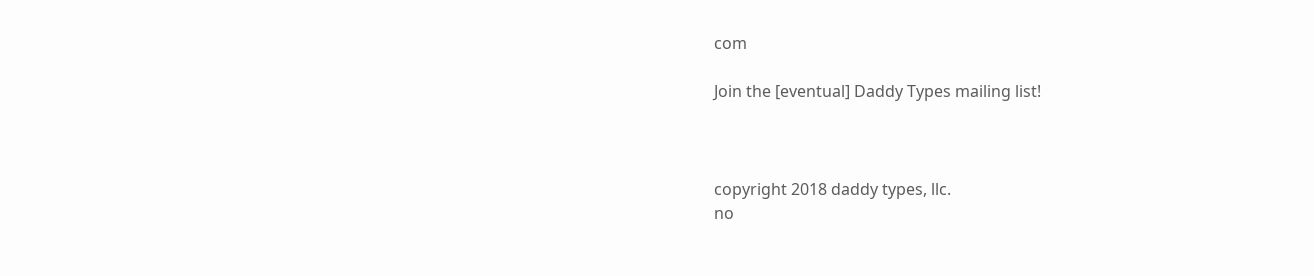com

Join the [eventual] Daddy Types mailing list!



copyright 2018 daddy types, llc.
no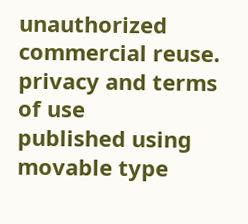unauthorized commercial reuse.
privacy and terms of use
published using movable type